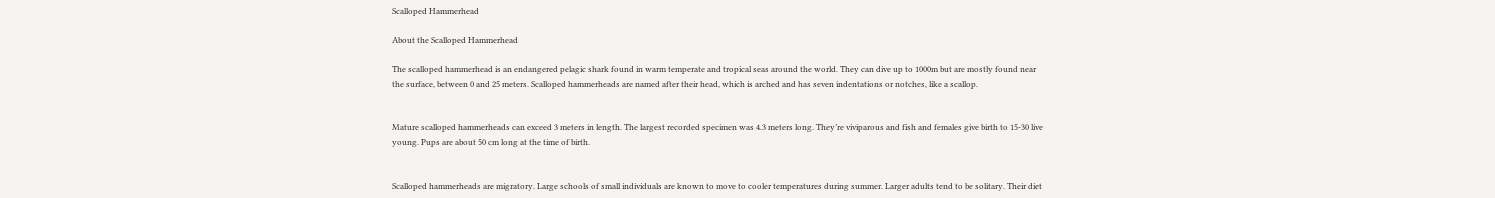Scalloped Hammerhead

About the Scalloped Hammerhead

The scalloped hammerhead is an endangered pelagic shark found in warm temperate and tropical seas around the world. They can dive up to 1000m but are mostly found near the surface, between 0 and 25 meters. Scalloped hammerheads are named after their head, which is arched and has seven indentations or notches, like a scallop.


Mature scalloped hammerheads can exceed 3 meters in length. The largest recorded specimen was 4.3 meters long. They’re viviparous and fish and females give birth to 15-30 live young. Pups are about 50 cm long at the time of birth.


Scalloped hammerheads are migratory. Large schools of small individuals are known to move to cooler temperatures during summer. Larger adults tend to be solitary. Their diet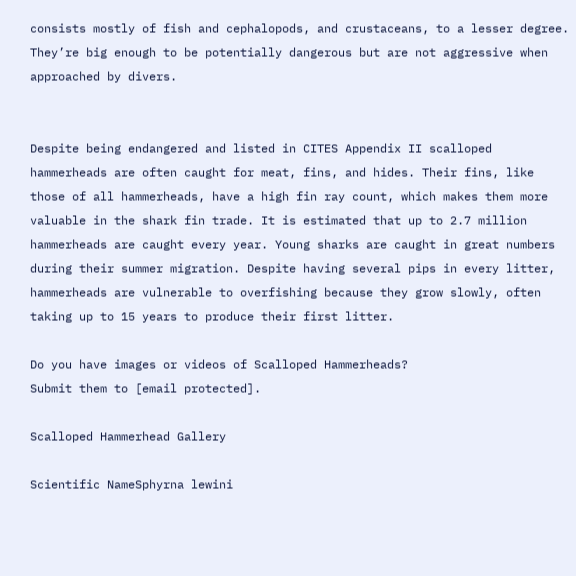consists mostly of fish and cephalopods, and crustaceans, to a lesser degree. They’re big enough to be potentially dangerous but are not aggressive when approached by divers.


Despite being endangered and listed in CITES Appendix II scalloped hammerheads are often caught for meat, fins, and hides. Their fins, like those of all hammerheads, have a high fin ray count, which makes them more valuable in the shark fin trade. It is estimated that up to 2.7 million hammerheads are caught every year. Young sharks are caught in great numbers during their summer migration. Despite having several pips in every litter, hammerheads are vulnerable to overfishing because they grow slowly, often taking up to 15 years to produce their first litter.

Do you have images or videos of Scalloped Hammerheads?
Submit them to [email protected].

Scalloped Hammerhead Gallery

Scientific NameSphyrna lewini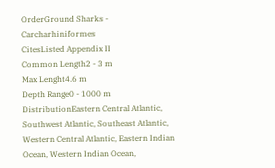OrderGround Sharks - Carcharhiniformes
CitesListed Appendix II
Common Length2 - 3 m
Max Lenght4.6 m
Depth Range0 - 1000 m
DistributionEastern Central Atlantic, Southwest Atlantic, Southeast Atlantic, Western Central Atlantic, Eastern Indian Ocean, Western Indian Ocean,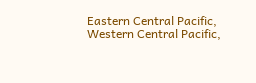Eastern Central Pacific, Western Central Pacific,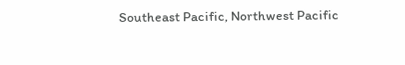Southeast Pacific, Northwest Pacific